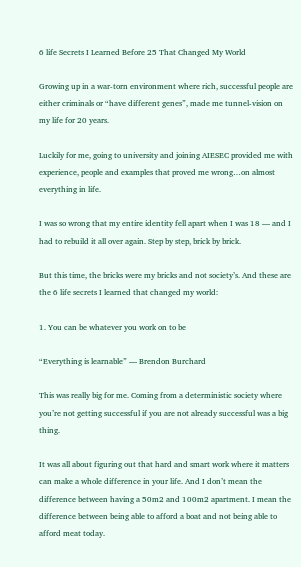6 life Secrets I Learned Before 25 That Changed My World

Growing up in a war-torn environment where rich, successful people are either criminals or “have different genes”, made me tunnel-vision on my life for 20 years.

Luckily for me, going to university and joining AIESEC provided me with experience, people and examples that proved me wrong…on almost everything in life.

I was so wrong that my entire identity fell apart when I was 18 — and I had to rebuild it all over again. Step by step, brick by brick.

But this time, the bricks were my bricks and not society’s. And these are the 6 life secrets I learned that changed my world:

1. You can be whatever you work on to be

“Everything is learnable” — Brendon Burchard

This was really big for me. Coming from a deterministic society where you’re not getting successful if you are not already successful was a big thing.

It was all about figuring out that hard and smart work where it matters can make a whole difference in your life. And I don’t mean the difference between having a 50m2 and 100m2 apartment. I mean the difference between being able to afford a boat and not being able to afford meat today.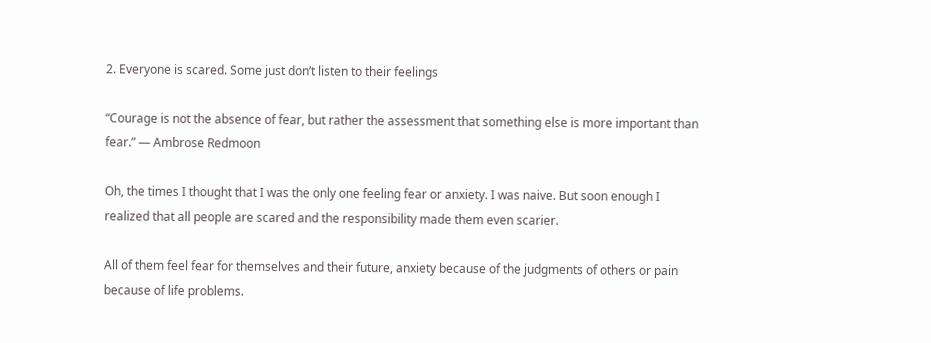2. Everyone is scared. Some just don’t listen to their feelings

“Courage is not the absence of fear, but rather the assessment that something else is more important than fear.” — Ambrose Redmoon

Oh, the times I thought that I was the only one feeling fear or anxiety. I was naive. But soon enough I realized that all people are scared and the responsibility made them even scarier.

All of them feel fear for themselves and their future, anxiety because of the judgments of others or pain because of life problems.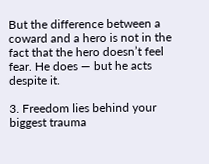But the difference between a coward and a hero is not in the fact that the hero doesn’t feel fear. He does — but he acts despite it.

3. Freedom lies behind your biggest trauma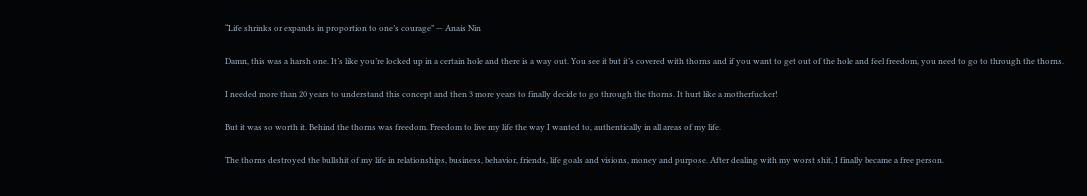“Life shrinks or expands in proportion to one’s courage” — Anais Nin

Damn, this was a harsh one. It’s like you’re locked up in a certain hole and there is a way out. You see it but it’s covered with thorns and if you want to get out of the hole and feel freedom, you need to go to through the thorns.

I needed more than 20 years to understand this concept and then 3 more years to finally decide to go through the thorns. It hurt like a motherfucker!

But it was so worth it. Behind the thorns was freedom. Freedom to live my life the way I wanted to, authentically in all areas of my life.

The thorns destroyed the bullshit of my life in relationships, business, behavior, friends, life goals and visions, money and purpose. After dealing with my worst shit, I finally became a free person.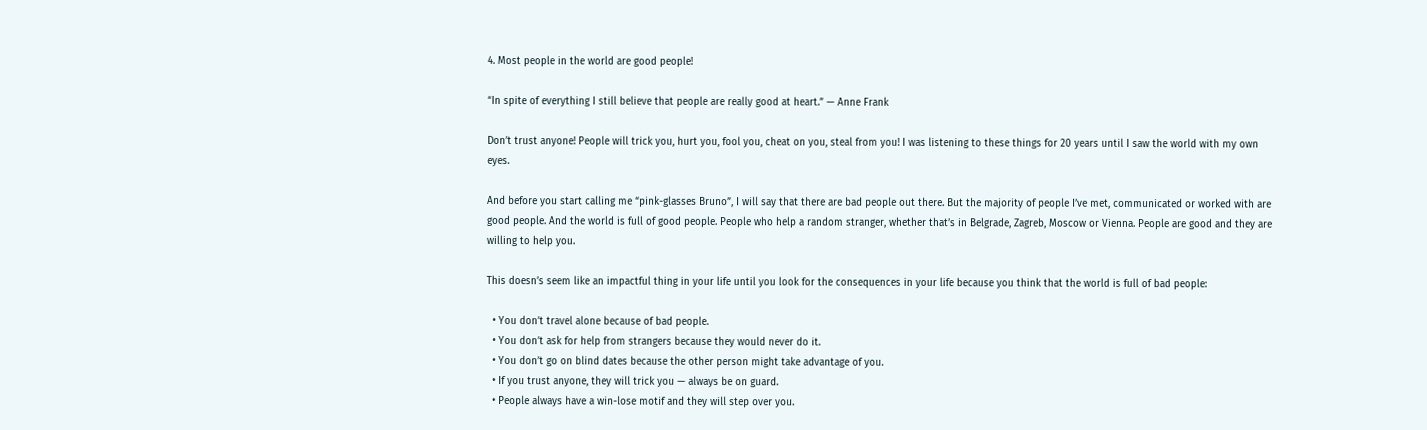4. Most people in the world are good people!

“In spite of everything I still believe that people are really good at heart.” — Anne Frank

Don’t trust anyone! People will trick you, hurt you, fool you, cheat on you, steal from you! I was listening to these things for 20 years until I saw the world with my own eyes.

And before you start calling me “pink-glasses Bruno”, I will say that there are bad people out there. But the majority of people I’ve met, communicated or worked with are good people. And the world is full of good people. People who help a random stranger, whether that’s in Belgrade, Zagreb, Moscow or Vienna. People are good and they are willing to help you.

This doesn’s seem like an impactful thing in your life until you look for the consequences in your life because you think that the world is full of bad people:

  • You don’t travel alone because of bad people.
  • You don’t ask for help from strangers because they would never do it.
  • You don’t go on blind dates because the other person might take advantage of you.
  • If you trust anyone, they will trick you — always be on guard.
  • People always have a win-lose motif and they will step over you.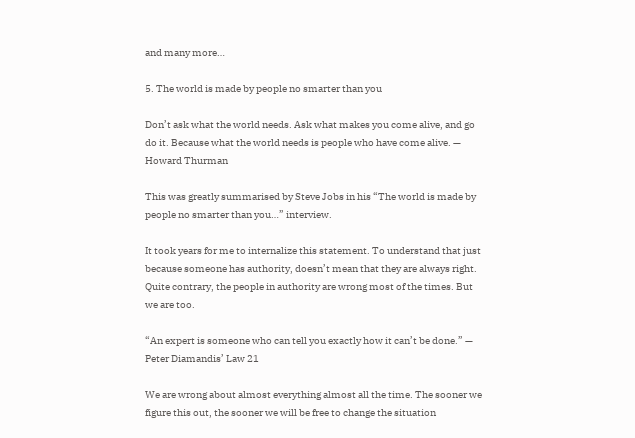and many more…

5. The world is made by people no smarter than you

Don’t ask what the world needs. Ask what makes you come alive, and go do it. Because what the world needs is people who have come alive. — Howard Thurman

This was greatly summarised by Steve Jobs in his “The world is made by people no smarter than you…” interview.

It took years for me to internalize this statement. To understand that just because someone has authority, doesn’t mean that they are always right. Quite contrary, the people in authority are wrong most of the times. But we are too.

“An expert is someone who can tell you exactly how it can’t be done.” — Peter Diamandis’ Law 21

We are wrong about almost everything almost all the time. The sooner we figure this out, the sooner we will be free to change the situation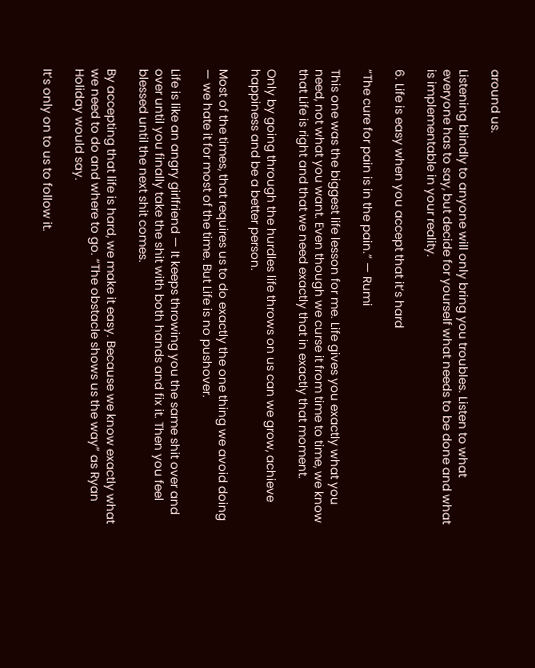around us.

Listening blindly to anyone will only bring you troubles. Listen to what everyone has to say, but decide for yourself what needs to be done and what is implementable in your reality.

6. Life is easy when you accept that it’s hard

“The cure for pain is in the pain.” — Rumi

This one was the biggest life lesson for me. Life gives you exactly what you need, not what you want. Even though we curse it from time to time, we know that Life is right and that we need exactly that in exactly that moment.

Only by going through the hurdles life throws on us can we grow, achieve happiness and be a better person.

Most of the times, that requires us to do exactly the one thing we avoid doing — we hate it for most of the time. But Life is no pushover.

Life is like an angry girlfriend — It keeps throwing you the same shit over and over until you finally take the shit with both hands and fix it. Then you feel blessed until the next shit comes.

By accepting that life is hard, we make it easy. Because we know exactly what we need to do and where to go. “The obstacle shows us the way” as Ryan Holiday would say.

It’s only on to us to follow it.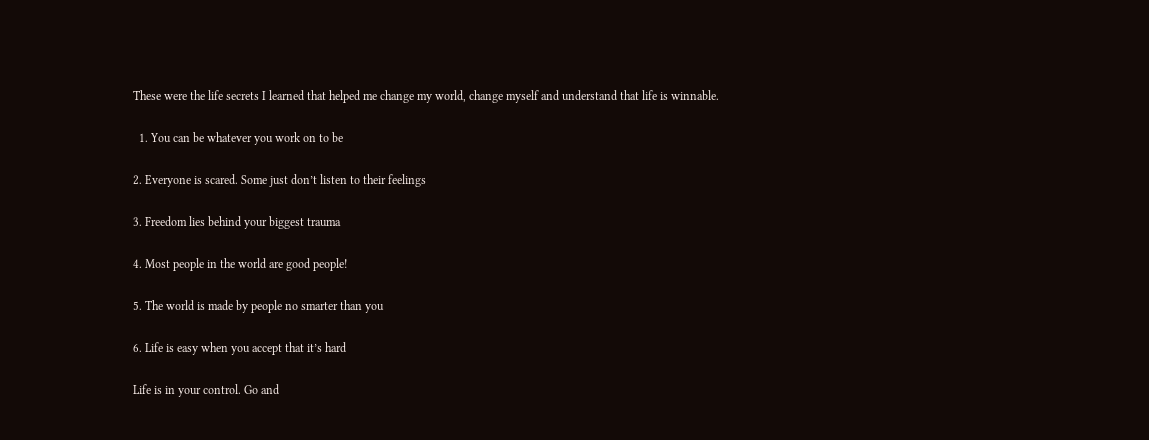These were the life secrets I learned that helped me change my world, change myself and understand that life is winnable.

  1. You can be whatever you work on to be

2. Everyone is scared. Some just don’t listen to their feelings

3. Freedom lies behind your biggest trauma

4. Most people in the world are good people!

5. The world is made by people no smarter than you

6. Life is easy when you accept that it’s hard

Life is in your control. Go and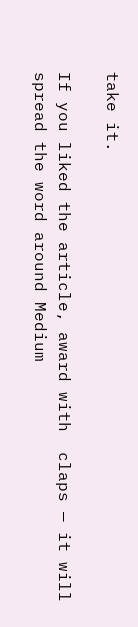take it.

If you liked the article, award with  claps — it will spread the word around Medium